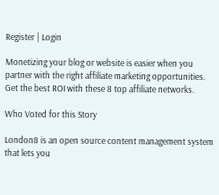Register | Login

Monetizing your blog or website is easier when you partner with the right affiliate marketing opportunities. Get the best ROI with these 8 top affiliate networks.

Who Voted for this Story

London8 is an open source content management system that lets you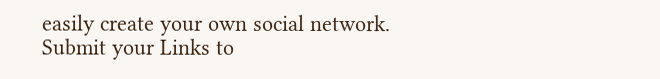easily create your own social network. Submit your Links to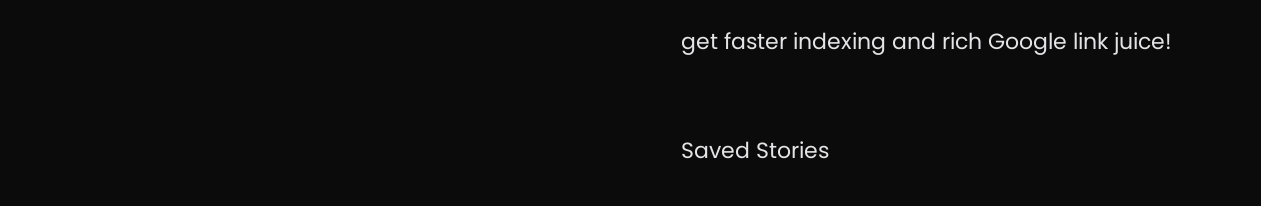get faster indexing and rich Google link juice!



Saved Stories